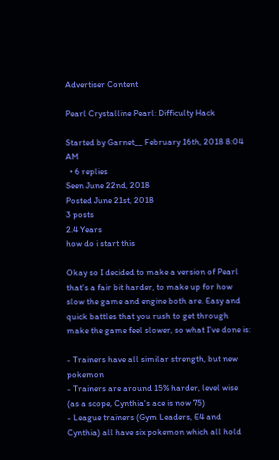Advertiser Content

Pearl Crystalline Pearl: Difficulty Hack

Started by Garnet__ February 16th, 2018 8:04 AM
  • 6 replies
Seen June 22nd, 2018
Posted June 21st, 2018
3 posts
2.4 Years
how do i start this

Okay so I decided to make a version of Pearl that's a fair bit harder, to make up for how slow the game and engine both are. Easy and quick battles that you rush to get through make the game feel slower, so what I've done is:

- Trainers have all similar strength, but new pokemon
- Trainers are around 15% harder, level wise (as a scope, Cynthia's ace is now 75)
- League trainers (Gym Leaders, E4 and Cynthia) all have six pokemon which all hold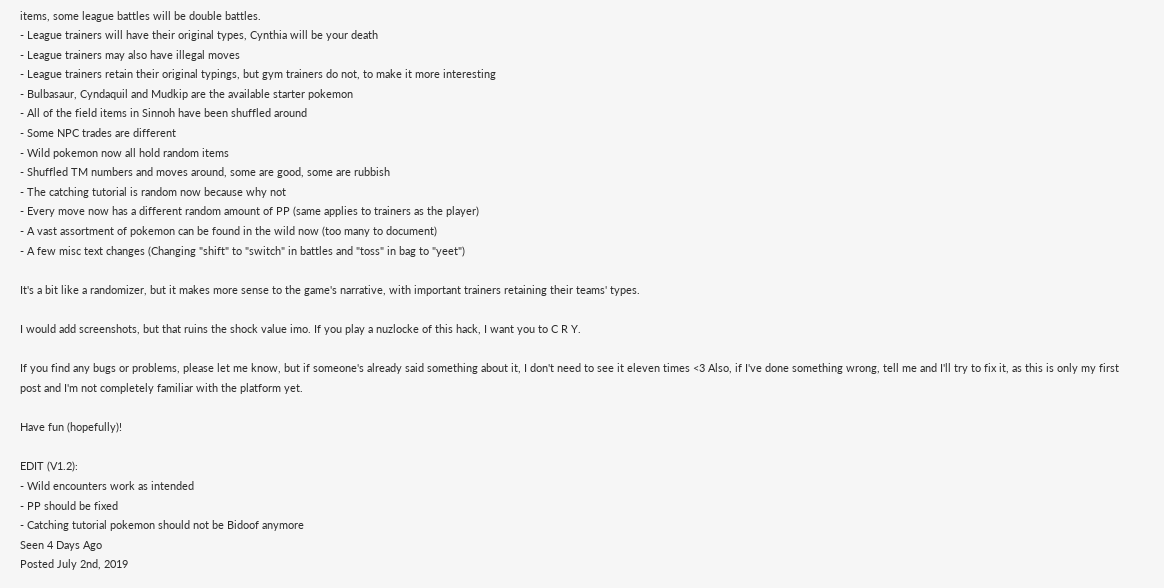items, some league battles will be double battles.
- League trainers will have their original types, Cynthia will be your death
- League trainers may also have illegal moves
- League trainers retain their original typings, but gym trainers do not, to make it more interesting
- Bulbasaur, Cyndaquil and Mudkip are the available starter pokemon
- All of the field items in Sinnoh have been shuffled around
- Some NPC trades are different
- Wild pokemon now all hold random items
- Shuffled TM numbers and moves around, some are good, some are rubbish
- The catching tutorial is random now because why not
- Every move now has a different random amount of PP (same applies to trainers as the player)
- A vast assortment of pokemon can be found in the wild now (too many to document)
- A few misc text changes (Changing "shift" to "switch" in battles and "toss" in bag to "yeet")

It's a bit like a randomizer, but it makes more sense to the game's narrative, with important trainers retaining their teams' types.

I would add screenshots, but that ruins the shock value imo. If you play a nuzlocke of this hack, I want you to C R Y.

If you find any bugs or problems, please let me know, but if someone's already said something about it, I don't need to see it eleven times <3 Also, if I've done something wrong, tell me and I'll try to fix it, as this is only my first post and I'm not completely familiar with the platform yet.

Have fun (hopefully)!

EDIT (V1.2):
- Wild encounters work as intended
- PP should be fixed
- Catching tutorial pokemon should not be Bidoof anymore
Seen 4 Days Ago
Posted July 2nd, 2019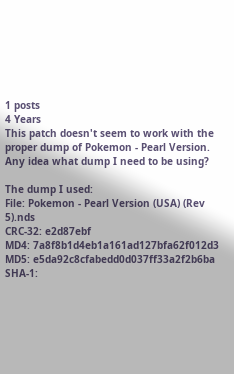1 posts
4 Years
This patch doesn't seem to work with the proper dump of Pokemon - Pearl Version. Any idea what dump I need to be using?

The dump I used:
File: Pokemon - Pearl Version (USA) (Rev 5).nds
CRC-32: e2d87ebf
MD4: 7a8f8b1d4eb1a161ad127bfa62f012d3
MD5: e5da92c8cfabedd0d037ff33a2f2b6ba
SHA-1: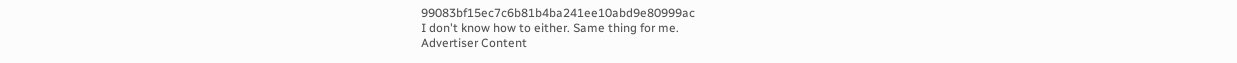99083bf15ec7c6b81b4ba241ee10abd9e80999ac
I don't know how to either. Same thing for me.
Advertiser Content